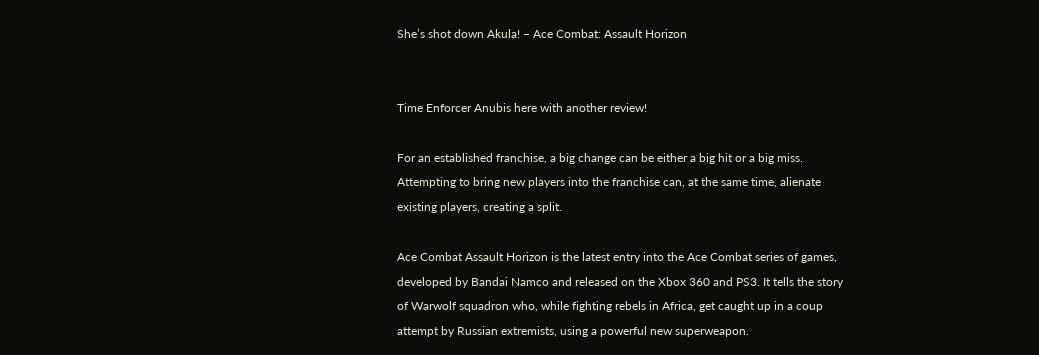She’s shot down Akula! – Ace Combat: Assault Horizon


Time Enforcer Anubis here with another review!

For an established franchise, a big change can be either a big hit or a big miss. Attempting to bring new players into the franchise can, at the same time, alienate existing players, creating a split.

Ace Combat Assault Horizon is the latest entry into the Ace Combat series of games, developed by Bandai Namco and released on the Xbox 360 and PS3. It tells the story of Warwolf squadron who, while fighting rebels in Africa, get caught up in a coup attempt by Russian extremists, using a powerful new superweapon.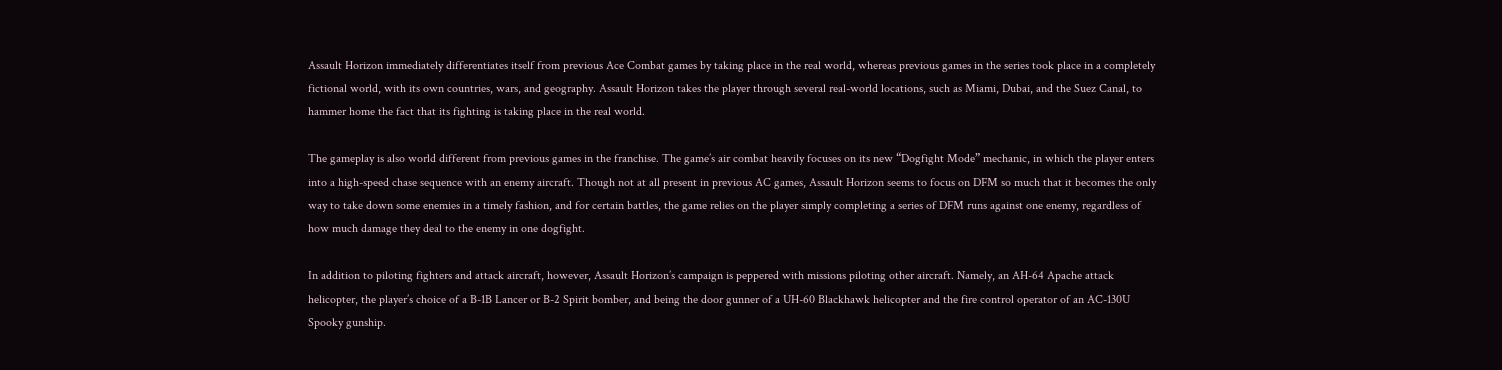Assault Horizon immediately differentiates itself from previous Ace Combat games by taking place in the real world, whereas previous games in the series took place in a completely fictional world, with its own countries, wars, and geography. Assault Horizon takes the player through several real-world locations, such as Miami, Dubai, and the Suez Canal, to hammer home the fact that its fighting is taking place in the real world.

The gameplay is also world different from previous games in the franchise. The game’s air combat heavily focuses on its new “Dogfight Mode” mechanic, in which the player enters into a high-speed chase sequence with an enemy aircraft. Though not at all present in previous AC games, Assault Horizon seems to focus on DFM so much that it becomes the only way to take down some enemies in a timely fashion, and for certain battles, the game relies on the player simply completing a series of DFM runs against one enemy, regardless of how much damage they deal to the enemy in one dogfight.

In addition to piloting fighters and attack aircraft, however, Assault Horizon’s campaign is peppered with missions piloting other aircraft. Namely, an AH-64 Apache attack helicopter, the player’s choice of a B-1B Lancer or B-2 Spirit bomber, and being the door gunner of a UH-60 Blackhawk helicopter and the fire control operator of an AC-130U Spooky gunship.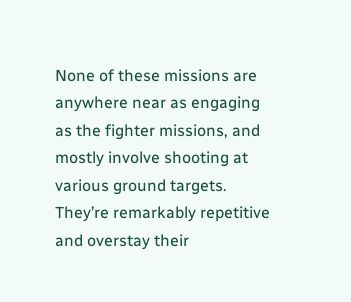None of these missions are anywhere near as engaging as the fighter missions, and mostly involve shooting at various ground targets. They’re remarkably repetitive and overstay their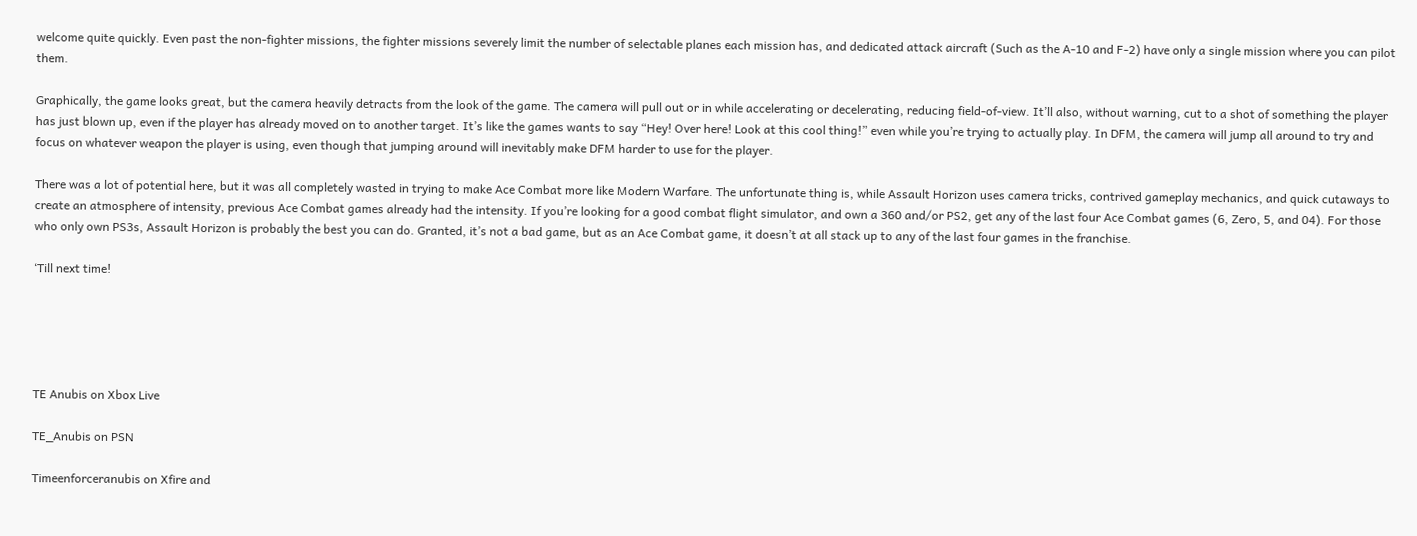welcome quite quickly. Even past the non-fighter missions, the fighter missions severely limit the number of selectable planes each mission has, and dedicated attack aircraft (Such as the A-10 and F-2) have only a single mission where you can pilot them.

Graphically, the game looks great, but the camera heavily detracts from the look of the game. The camera will pull out or in while accelerating or decelerating, reducing field-of-view. It’ll also, without warning, cut to a shot of something the player has just blown up, even if the player has already moved on to another target. It’s like the games wants to say “Hey! Over here! Look at this cool thing!” even while you’re trying to actually play. In DFM, the camera will jump all around to try and focus on whatever weapon the player is using, even though that jumping around will inevitably make DFM harder to use for the player.

There was a lot of potential here, but it was all completely wasted in trying to make Ace Combat more like Modern Warfare. The unfortunate thing is, while Assault Horizon uses camera tricks, contrived gameplay mechanics, and quick cutaways to create an atmosphere of intensity, previous Ace Combat games already had the intensity. If you’re looking for a good combat flight simulator, and own a 360 and/or PS2, get any of the last four Ace Combat games (6, Zero, 5, and 04). For those who only own PS3s, Assault Horizon is probably the best you can do. Granted, it’s not a bad game, but as an Ace Combat game, it doesn’t at all stack up to any of the last four games in the franchise.

‘Till next time!





TE Anubis on Xbox Live

TE_Anubis on PSN

Timeenforceranubis on Xfire and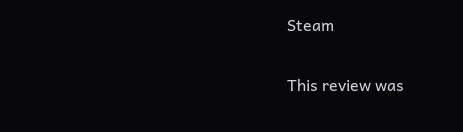Steam

This review was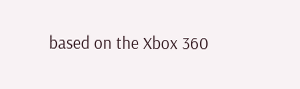based on the Xbox 360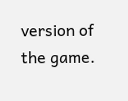version of the game.